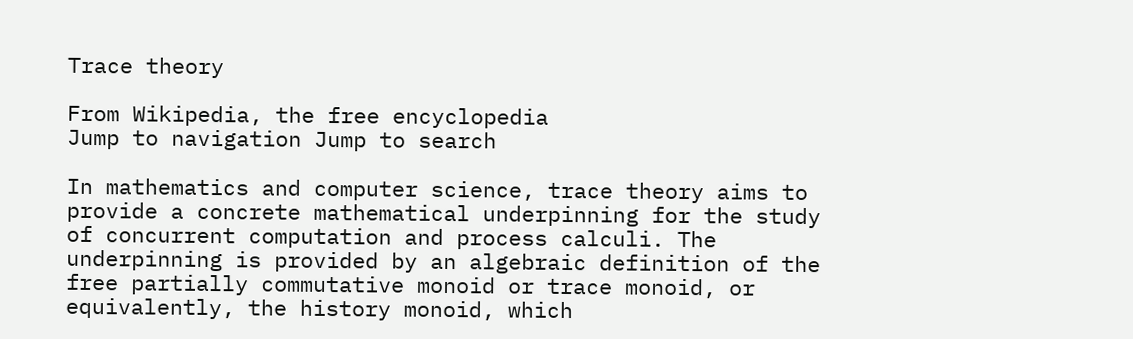Trace theory

From Wikipedia, the free encyclopedia
Jump to navigation Jump to search

In mathematics and computer science, trace theory aims to provide a concrete mathematical underpinning for the study of concurrent computation and process calculi. The underpinning is provided by an algebraic definition of the free partially commutative monoid or trace monoid, or equivalently, the history monoid, which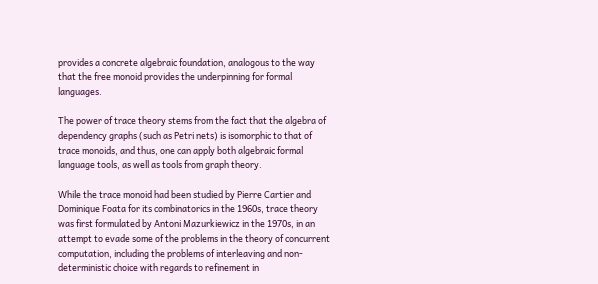provides a concrete algebraic foundation, analogous to the way that the free monoid provides the underpinning for formal languages.

The power of trace theory stems from the fact that the algebra of dependency graphs (such as Petri nets) is isomorphic to that of trace monoids, and thus, one can apply both algebraic formal language tools, as well as tools from graph theory.

While the trace monoid had been studied by Pierre Cartier and Dominique Foata for its combinatorics in the 1960s, trace theory was first formulated by Antoni Mazurkiewicz in the 1970s, in an attempt to evade some of the problems in the theory of concurrent computation, including the problems of interleaving and non-deterministic choice with regards to refinement in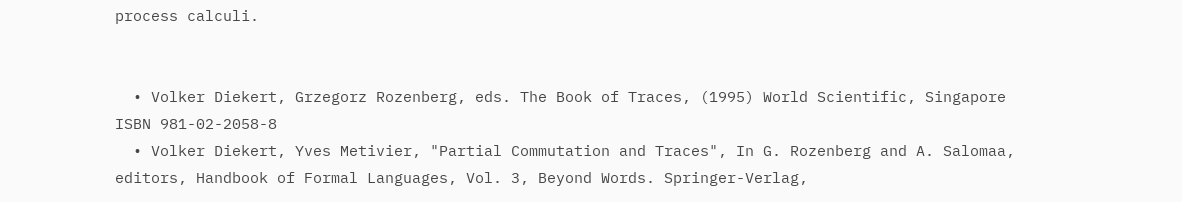process calculi.


  • Volker Diekert, Grzegorz Rozenberg, eds. The Book of Traces, (1995) World Scientific, Singapore ISBN 981-02-2058-8
  • Volker Diekert, Yves Metivier, "Partial Commutation and Traces", In G. Rozenberg and A. Salomaa, editors, Handbook of Formal Languages, Vol. 3, Beyond Words. Springer-Verlag,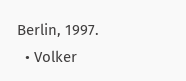Berlin, 1997.
  • Volker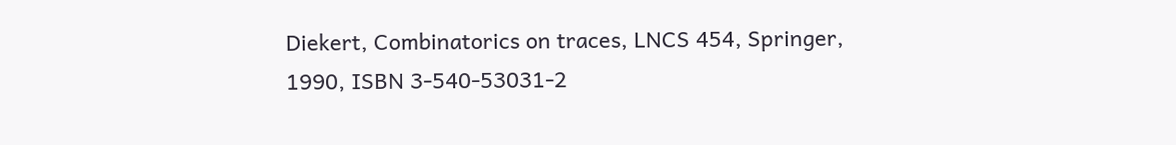Diekert, Combinatorics on traces, LNCS 454, Springer, 1990, ISBN 3-540-53031-2